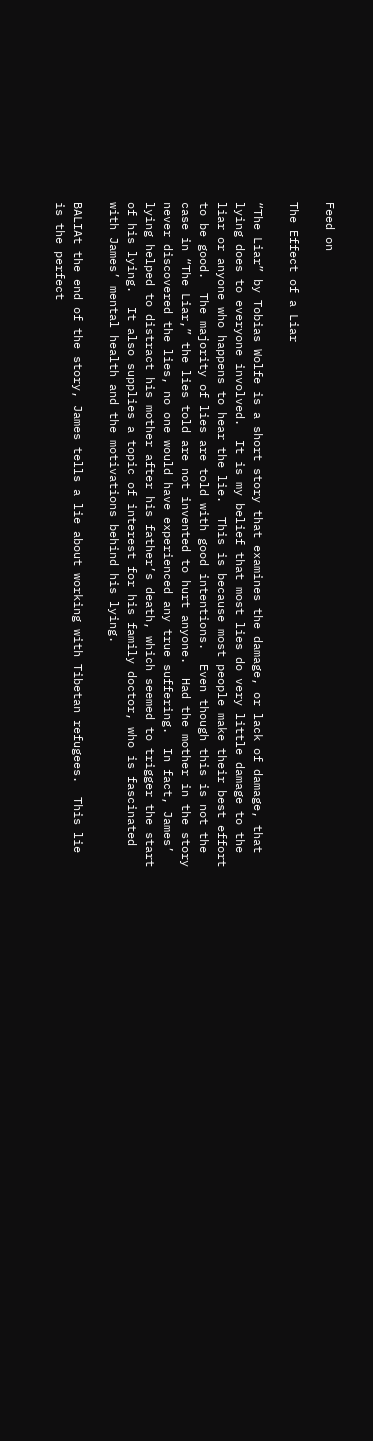Feed on

The Effect of a Liar

“The Liar” by Tobias Wolfe is a short story that examines the damage, or lack of damage, that lying does to everyone involved.  It is my belief that most lies do very little damage to the liar or anyone who happens to hear the lie.  This is because most people make their best effort to be good.  The majority of lies are told with good intentions.  Even though this is not the case in “The Liar,” the lies told are not invented to hurt anyone.  Had the mother in the story never discovered the lies, no one would have experienced any true suffering.  In fact, James’ lying helped to distract his mother after his father’s death, which seemed to trigger the start of his lying.  It also supplies a topic of interest for his family doctor, who is fascinated with James’ mental health and the motivations behind his lying.

BALIAt the end of the story, James tells a lie about working with Tibetan refugees.  This lie is the perfect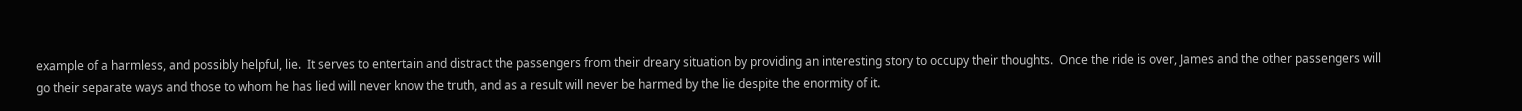example of a harmless, and possibly helpful, lie.  It serves to entertain and distract the passengers from their dreary situation by providing an interesting story to occupy their thoughts.  Once the ride is over, James and the other passengers will go their separate ways and those to whom he has lied will never know the truth, and as a result will never be harmed by the lie despite the enormity of it.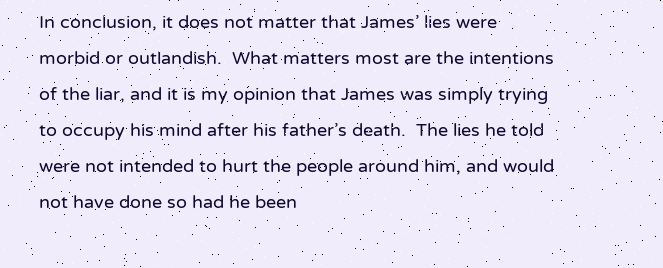In conclusion, it does not matter that James’ lies were morbid or outlandish.  What matters most are the intentions of the liar, and it is my opinion that James was simply trying to occupy his mind after his father’s death.  The lies he told were not intended to hurt the people around him, and would not have done so had he been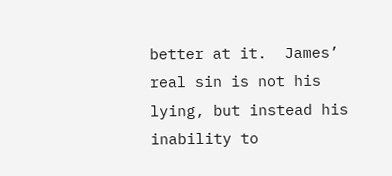better at it.  James’ real sin is not his lying, but instead his inability to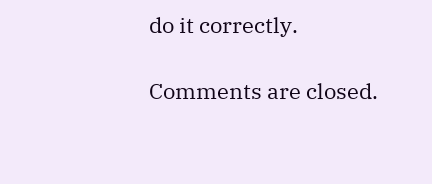do it correctly.

Comments are closed.